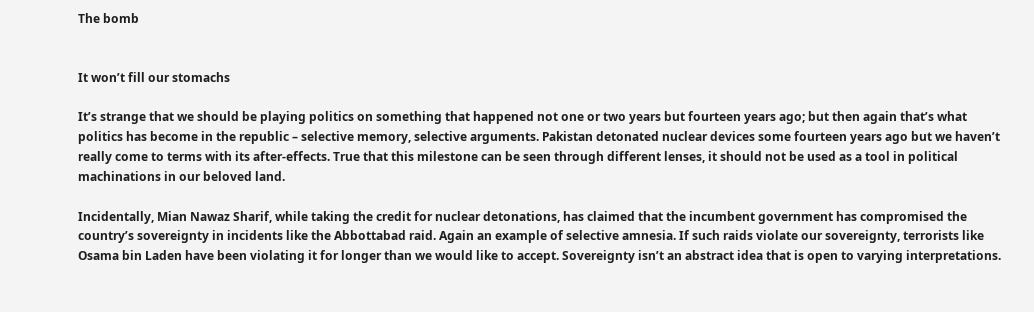The bomb


It won’t fill our stomachs

It’s strange that we should be playing politics on something that happened not one or two years but fourteen years ago; but then again that’s what politics has become in the republic – selective memory, selective arguments. Pakistan detonated nuclear devices some fourteen years ago but we haven’t really come to terms with its after-effects. True that this milestone can be seen through different lenses, it should not be used as a tool in political machinations in our beloved land.

Incidentally, Mian Nawaz Sharif, while taking the credit for nuclear detonations, has claimed that the incumbent government has compromised the country’s sovereignty in incidents like the Abbottabad raid. Again an example of selective amnesia. If such raids violate our sovereignty, terrorists like Osama bin Laden have been violating it for longer than we would like to accept. Sovereignty isn’t an abstract idea that is open to varying interpretations.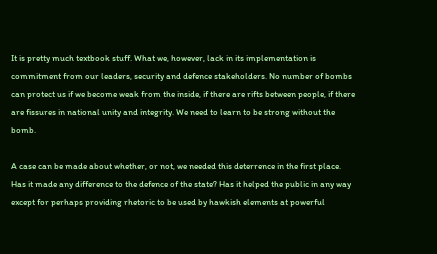It is pretty much textbook stuff. What we, however, lack in its implementation is commitment from our leaders, security and defence stakeholders. No number of bombs can protect us if we become weak from the inside, if there are rifts between people, if there are fissures in national unity and integrity. We need to learn to be strong without the bomb.

A case can be made about whether, or not, we needed this deterrence in the first place. Has it made any difference to the defence of the state? Has it helped the public in any way except for perhaps providing rhetoric to be used by hawkish elements at powerful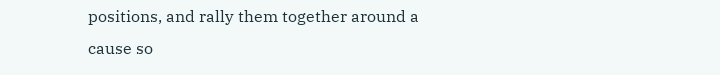positions, and rally them together around a cause so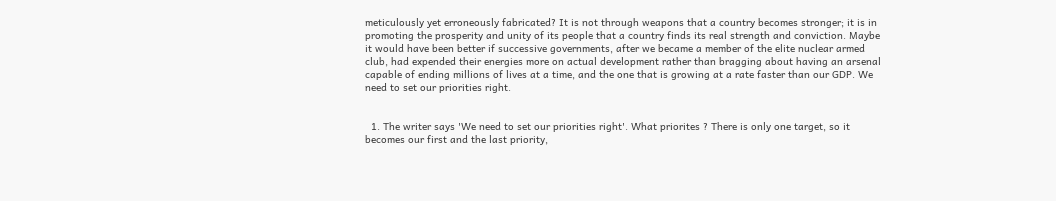meticulously yet erroneously fabricated? It is not through weapons that a country becomes stronger; it is in promoting the prosperity and unity of its people that a country finds its real strength and conviction. Maybe it would have been better if successive governments, after we became a member of the elite nuclear armed club, had expended their energies more on actual development rather than bragging about having an arsenal capable of ending millions of lives at a time, and the one that is growing at a rate faster than our GDP. We need to set our priorities right.


  1. The writer says 'We need to set our priorities right'. What priorites ? There is only one target, so it becomes our first and the last priority,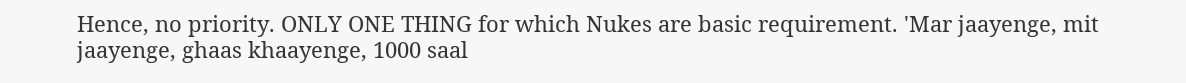Hence, no priority. ONLY ONE THING for which Nukes are basic requirement. 'Mar jaayenge, mit jaayenge, ghaas khaayenge, 1000 saal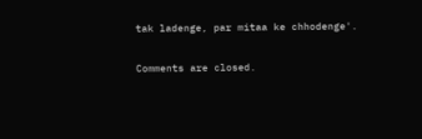tak ladenge, par mitaa ke chhodenge'.

Comments are closed.